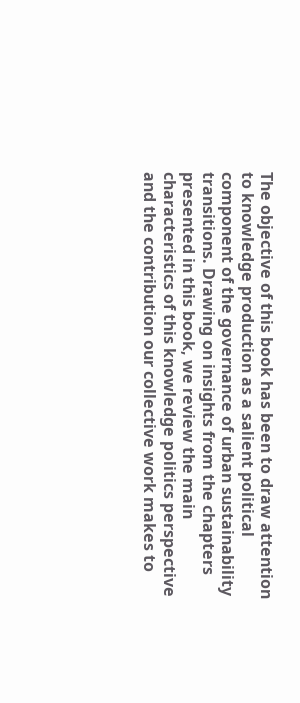The objective of this book has been to draw attention to knowledge production as a salient political component of the governance of urban sustainability transitions. Drawing on insights from the chapters presented in this book, we review the main characteristics of this knowledge politics perspective and the contribution our collective work makes to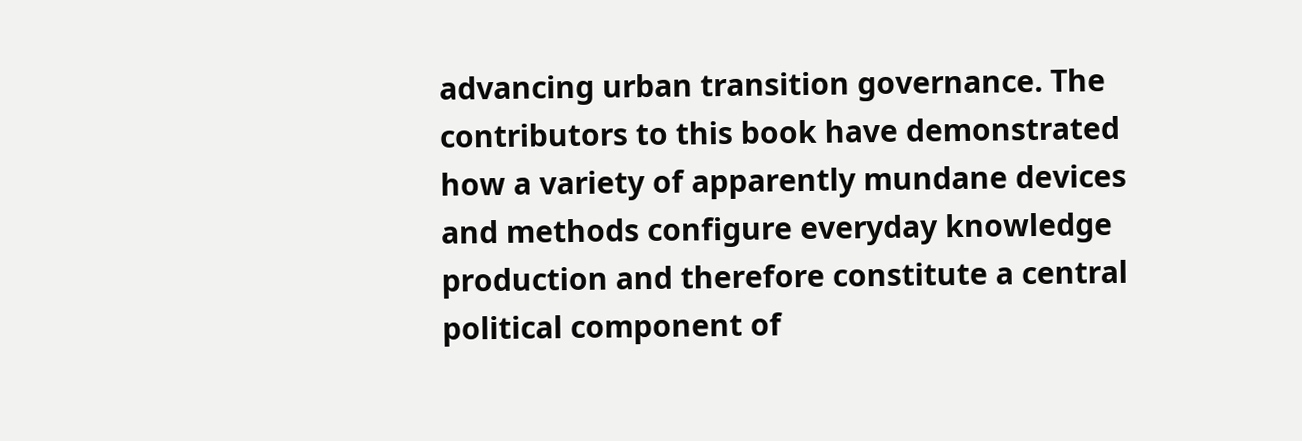advancing urban transition governance. The contributors to this book have demonstrated how a variety of apparently mundane devices and methods configure everyday knowledge production and therefore constitute a central political component of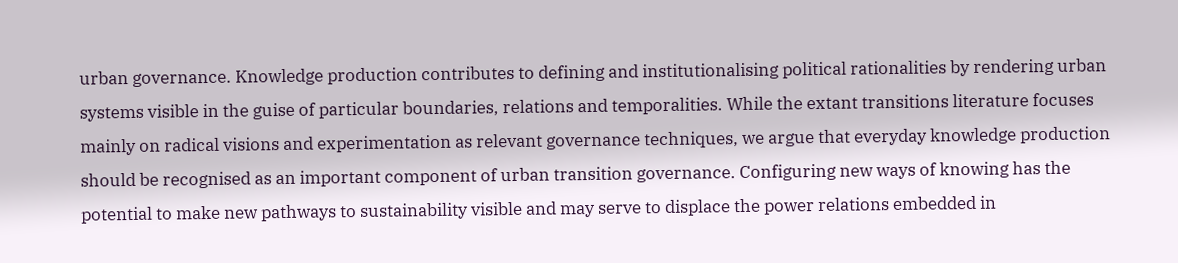urban governance. Knowledge production contributes to defining and institutionalising political rationalities by rendering urban systems visible in the guise of particular boundaries, relations and temporalities. While the extant transitions literature focuses mainly on radical visions and experimentation as relevant governance techniques, we argue that everyday knowledge production should be recognised as an important component of urban transition governance. Configuring new ways of knowing has the potential to make new pathways to sustainability visible and may serve to displace the power relations embedded in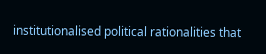institutionalised political rationalities that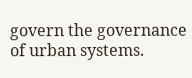govern the governance of urban systems.